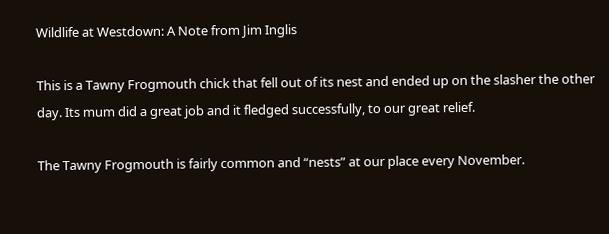Wildlife at Westdown: A Note from Jim Inglis

This is a Tawny Frogmouth chick that fell out of its nest and ended up on the slasher the other day. Its mum did a great job and it fledged successfully, to our great relief.

The Tawny Frogmouth is fairly common and “nests” at our place every November.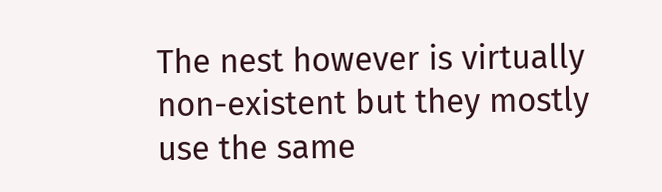The nest however is virtually non-existent but they mostly use the same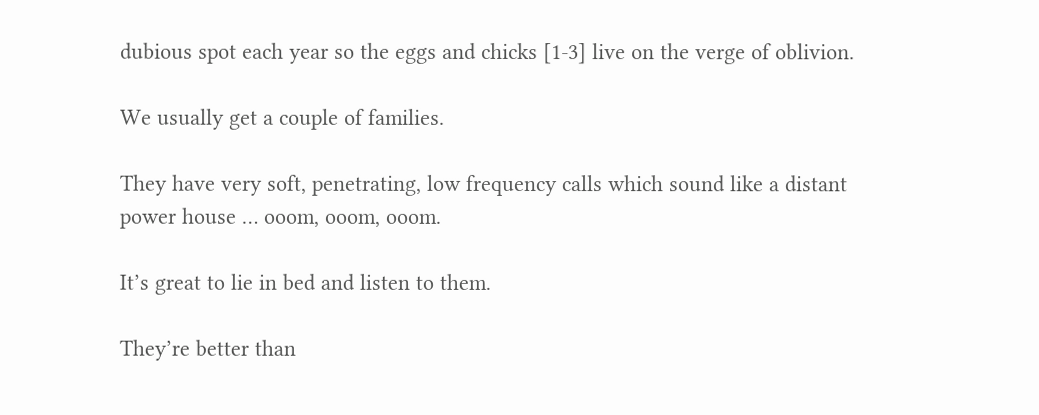dubious spot each year so the eggs and chicks [1-3] live on the verge of oblivion.

We usually get a couple of families.

They have very soft, penetrating, low frequency calls which sound like a distant power house … ooom, ooom, ooom.

It’s great to lie in bed and listen to them.

They’re better than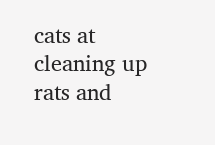cats at cleaning up rats and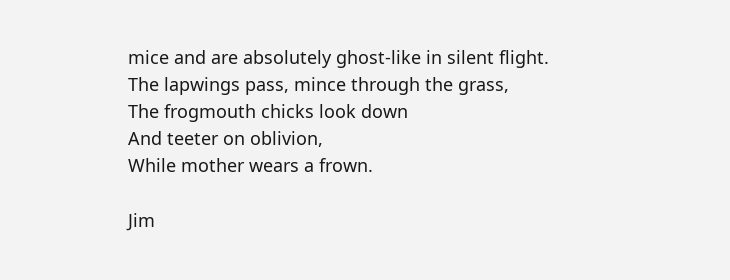mice and are absolutely ghost-like in silent flight.
The lapwings pass, mince through the grass,
The frogmouth chicks look down
And teeter on oblivion,
While mother wears a frown.

Jim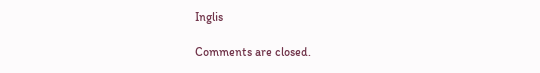Inglis

Comments are closed.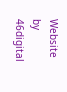Website by 46digital